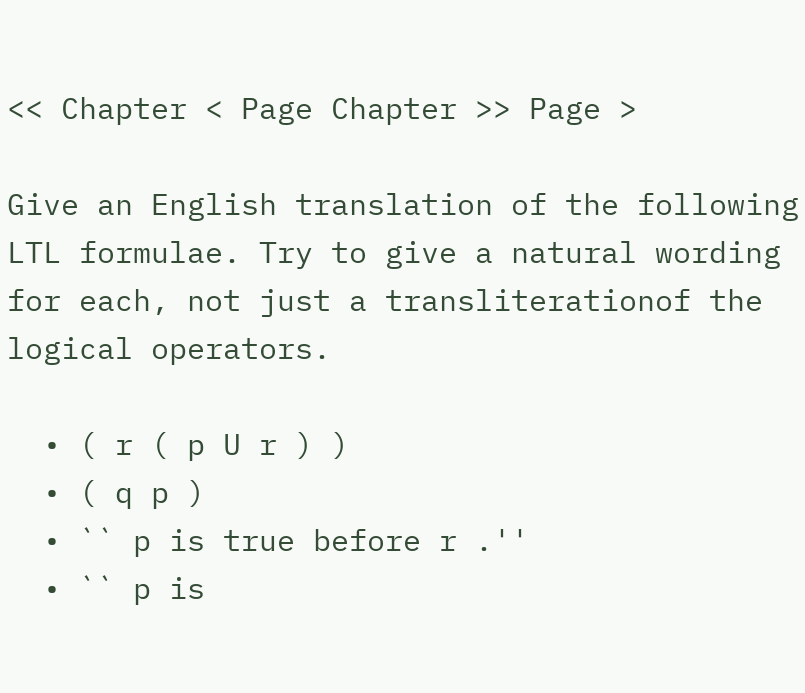<< Chapter < Page Chapter >> Page >

Give an English translation of the following LTL formulae. Try to give a natural wording for each, not just a transliterationof the logical operators.

  • ( r ( p U r ) )
  • ( q p )
  • `` p is true before r .''
  • `` p is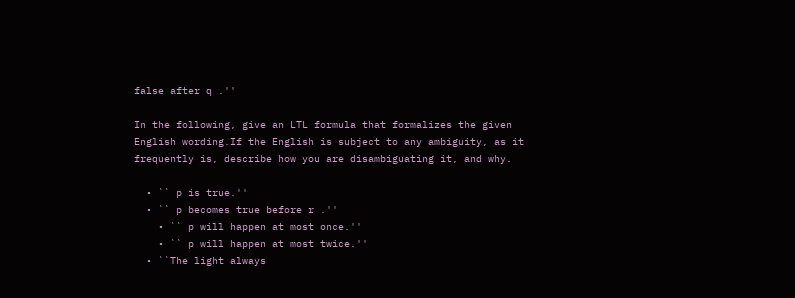false after q .''

In the following, give an LTL formula that formalizes the given English wording.If the English is subject to any ambiguity, as it frequently is, describe how you are disambiguating it, and why.

  • `` p is true.''
  • `` p becomes true before r .''
    • `` p will happen at most once.''
    • `` p will happen at most twice.''
  • ``The light always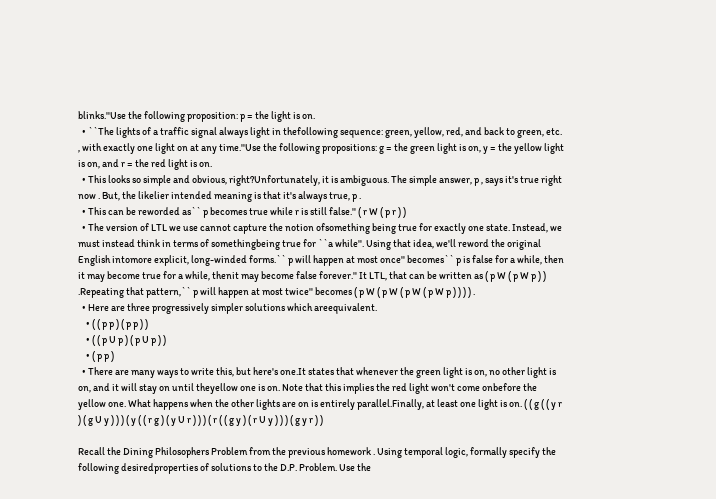blinks.''Use the following proposition: p = the light is on.
  • ``The lights of a traffic signal always light in thefollowing sequence: green, yellow, red, and back to green, etc. , with exactly one light on at any time.''Use the following propositions: g = the green light is on, y = the yellow light is on, and r = the red light is on.
  • This looks so simple and obvious, right?Unfortunately, it is ambiguous. The simple answer, p , says it's true right now . But, the likelier intended meaning is that it's always true, p .
  • This can be reworded as`` p becomes true while r is still false.'' ( r W ( p r ) )
  • The version of LTL we use cannot capture the notion ofsomething being true for exactly one state. Instead, we must instead think in terms of somethingbeing true for ``a while''. Using that idea, we'll reword the original English intomore explicit, long-winded forms.`` p will happen at most once'' becomes`` p is false for a while, then it may become true for a while, thenit may become false forever.'' It LTL, that can be written as ( p W ( p W p ) ) .Repeating that pattern,`` p will happen at most twice'' becomes ( p W ( p W ( p W ( p W p ) ) ) ) .
  • Here are three progressively simpler solutions which areequivalent.
    • ( ( p p ) ( p p ) )
    • ( ( p U p ) ( p U p ) )
    • ( p p )
  • There are many ways to write this, but here's one.It states that whenever the green light is on, no other light is on, and it will stay on until theyellow one is on. Note that this implies the red light won't come onbefore the yellow one. What happens when the other lights are on is entirely parallel.Finally, at least one light is on. ( ( g ( ( y r ) ( g U y ) ) ) ( y ( ( r g ) ( y U r ) ) ) ( r ( ( g y ) ( r U y ) ) ) ( g y r ) )

Recall the Dining Philosophers Problem from the previous homework . Using temporal logic, formally specify the following desiredproperties of solutions to the D.P. Problem. Use the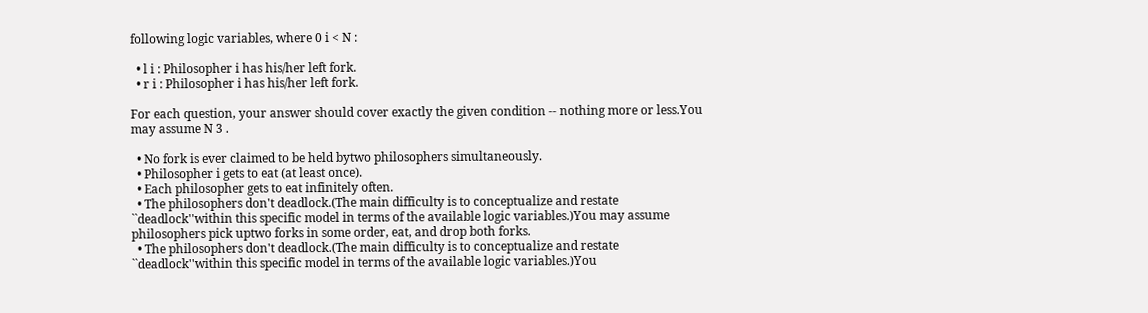following logic variables, where 0 i < N :

  • l i : Philosopher i has his/her left fork.
  • r i : Philosopher i has his/her left fork.

For each question, your answer should cover exactly the given condition -- nothing more or less.You may assume N 3 .

  • No fork is ever claimed to be held bytwo philosophers simultaneously.
  • Philosopher i gets to eat (at least once).
  • Each philosopher gets to eat infinitely often.
  • The philosophers don't deadlock.(The main difficulty is to conceptualize and restate ``deadlock''within this specific model in terms of the available logic variables.)You may assume philosophers pick uptwo forks in some order, eat, and drop both forks.
  • The philosophers don't deadlock.(The main difficulty is to conceptualize and restate ``deadlock''within this specific model in terms of the available logic variables.)You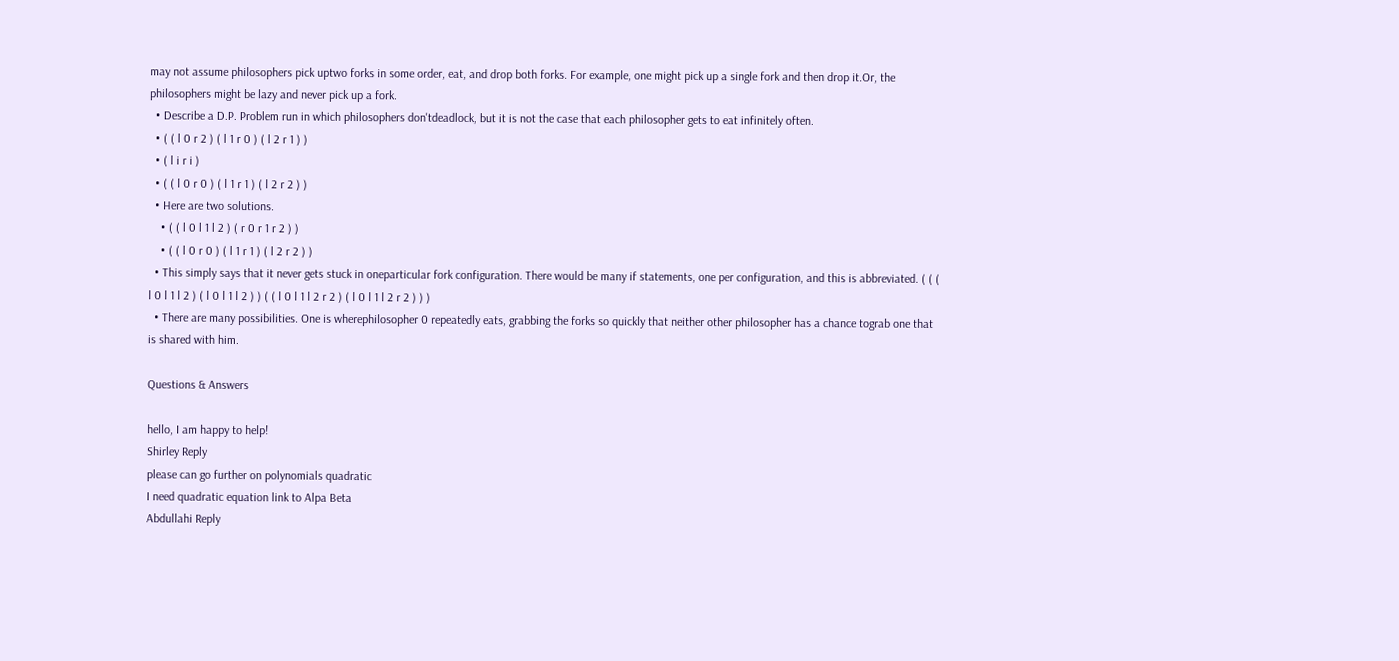may not assume philosophers pick uptwo forks in some order, eat, and drop both forks. For example, one might pick up a single fork and then drop it.Or, the philosophers might be lazy and never pick up a fork.
  • Describe a D.P. Problem run in which philosophers don'tdeadlock, but it is not the case that each philosopher gets to eat infinitely often.
  • ( ( l 0 r 2 ) ( l 1 r 0 ) ( l 2 r 1 ) )
  • ( l i r i )
  • ( ( l 0 r 0 ) ( l 1 r 1 ) ( l 2 r 2 ) )
  • Here are two solutions.
    • ( ( l 0 l 1 l 2 ) ( r 0 r 1 r 2 ) )
    • ( ( l 0 r 0 ) ( l 1 r 1 ) ( l 2 r 2 ) )
  • This simply says that it never gets stuck in oneparticular fork configuration. There would be many if statements, one per configuration, and this is abbreviated. ( ( ( l 0 l 1 l 2 ) ( l 0 l 1 l 2 ) ) ( ( l 0 l 1 l 2 r 2 ) ( l 0 l 1 l 2 r 2 ) ) )
  • There are many possibilities. One is wherephilosopher 0 repeatedly eats, grabbing the forks so quickly that neither other philosopher has a chance tograb one that is shared with him.

Questions & Answers

hello, I am happy to help!
Shirley Reply
please can go further on polynomials quadratic
I need quadratic equation link to Alpa Beta
Abdullahi Reply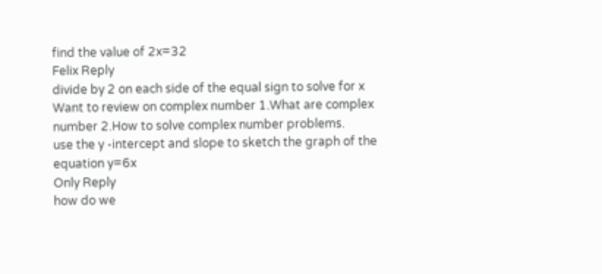find the value of 2x=32
Felix Reply
divide by 2 on each side of the equal sign to solve for x
Want to review on complex number 1.What are complex number 2.How to solve complex number problems.
use the y -intercept and slope to sketch the graph of the equation y=6x
Only Reply
how do we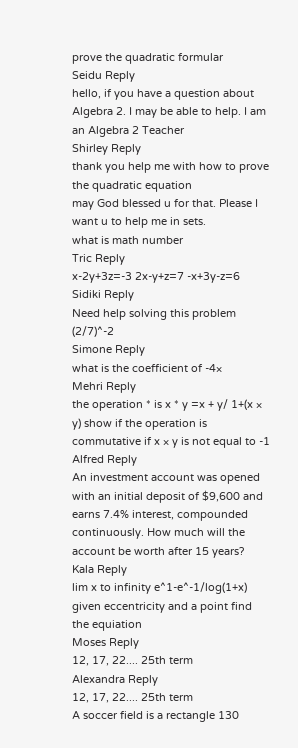prove the quadratic formular
Seidu Reply
hello, if you have a question about Algebra 2. I may be able to help. I am an Algebra 2 Teacher
Shirley Reply
thank you help me with how to prove the quadratic equation
may God blessed u for that. Please I want u to help me in sets.
what is math number
Tric Reply
x-2y+3z=-3 2x-y+z=7 -x+3y-z=6
Sidiki Reply
Need help solving this problem (2/7)^-2
Simone Reply
what is the coefficient of -4×
Mehri Reply
the operation * is x * y =x + y/ 1+(x × y) show if the operation is commutative if x × y is not equal to -1
Alfred Reply
An investment account was opened with an initial deposit of $9,600 and earns 7.4% interest, compounded continuously. How much will the account be worth after 15 years?
Kala Reply
lim x to infinity e^1-e^-1/log(1+x)
given eccentricity and a point find the equiation
Moses Reply
12, 17, 22.... 25th term
Alexandra Reply
12, 17, 22.... 25th term
A soccer field is a rectangle 130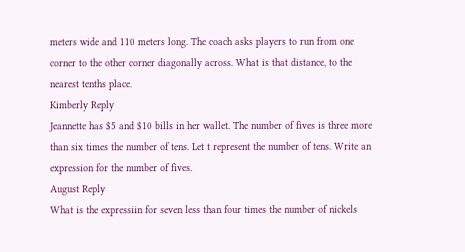meters wide and 110 meters long. The coach asks players to run from one corner to the other corner diagonally across. What is that distance, to the nearest tenths place.
Kimberly Reply
Jeannette has $5 and $10 bills in her wallet. The number of fives is three more than six times the number of tens. Let t represent the number of tens. Write an expression for the number of fives.
August Reply
What is the expressiin for seven less than four times the number of nickels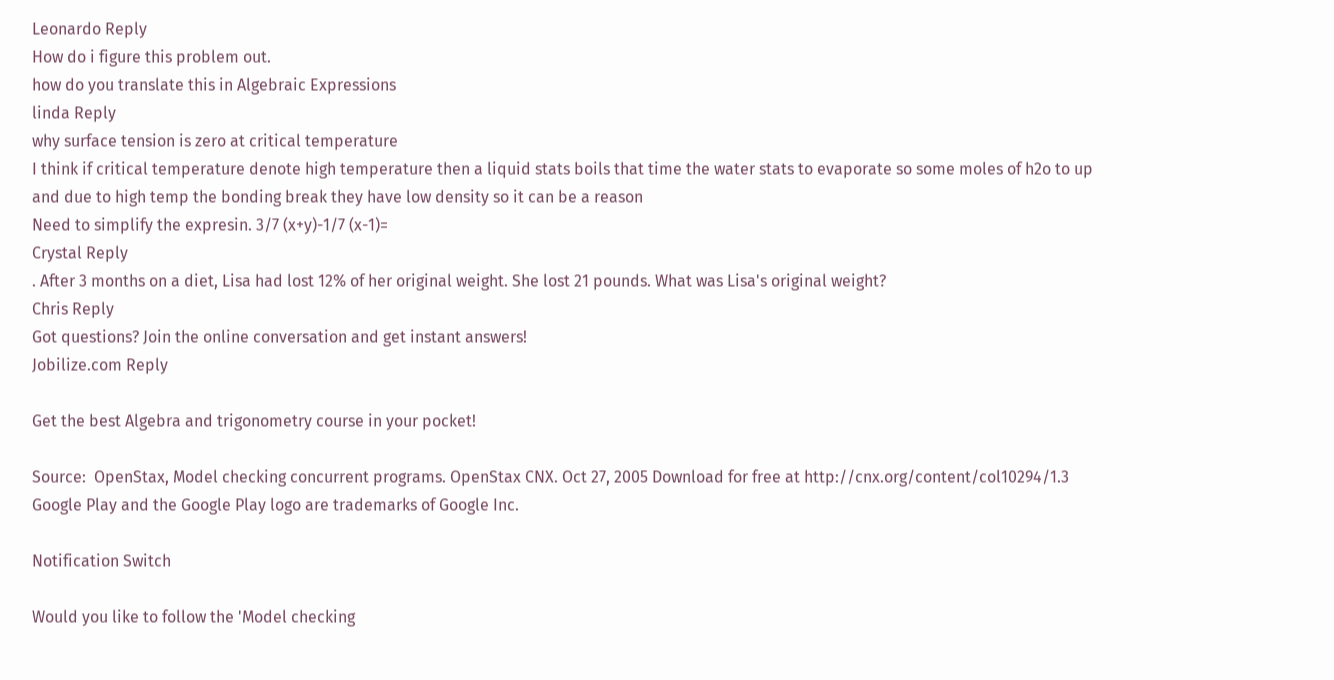Leonardo Reply
How do i figure this problem out.
how do you translate this in Algebraic Expressions
linda Reply
why surface tension is zero at critical temperature
I think if critical temperature denote high temperature then a liquid stats boils that time the water stats to evaporate so some moles of h2o to up and due to high temp the bonding break they have low density so it can be a reason
Need to simplify the expresin. 3/7 (x+y)-1/7 (x-1)=
Crystal Reply
. After 3 months on a diet, Lisa had lost 12% of her original weight. She lost 21 pounds. What was Lisa's original weight?
Chris Reply
Got questions? Join the online conversation and get instant answers!
Jobilize.com Reply

Get the best Algebra and trigonometry course in your pocket!

Source:  OpenStax, Model checking concurrent programs. OpenStax CNX. Oct 27, 2005 Download for free at http://cnx.org/content/col10294/1.3
Google Play and the Google Play logo are trademarks of Google Inc.

Notification Switch

Would you like to follow the 'Model checking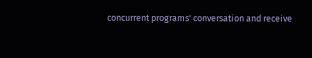concurrent programs' conversation and receive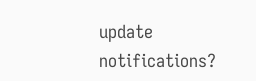update notifications?